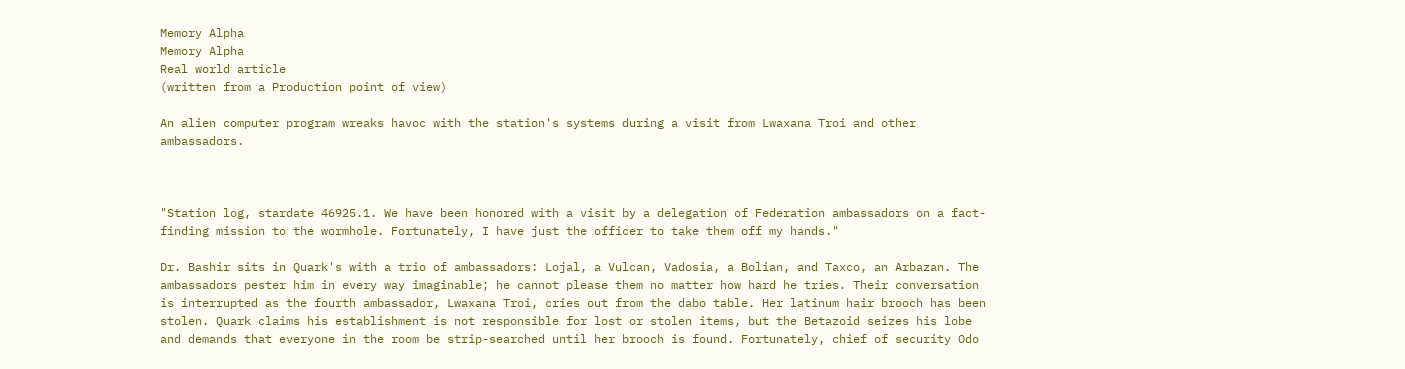Memory Alpha
Memory Alpha
Real world article
(written from a Production point of view)

An alien computer program wreaks havoc with the station's systems during a visit from Lwaxana Troi and other ambassadors.



"Station log, stardate 46925.1. We have been honored with a visit by a delegation of Federation ambassadors on a fact-finding mission to the wormhole. Fortunately, I have just the officer to take them off my hands."

Dr. Bashir sits in Quark's with a trio of ambassadors: Lojal, a Vulcan, Vadosia, a Bolian, and Taxco, an Arbazan. The ambassadors pester him in every way imaginable; he cannot please them no matter how hard he tries. Their conversation is interrupted as the fourth ambassador, Lwaxana Troi, cries out from the dabo table. Her latinum hair brooch has been stolen. Quark claims his establishment is not responsible for lost or stolen items, but the Betazoid seizes his lobe and demands that everyone in the room be strip-searched until her brooch is found. Fortunately, chief of security Odo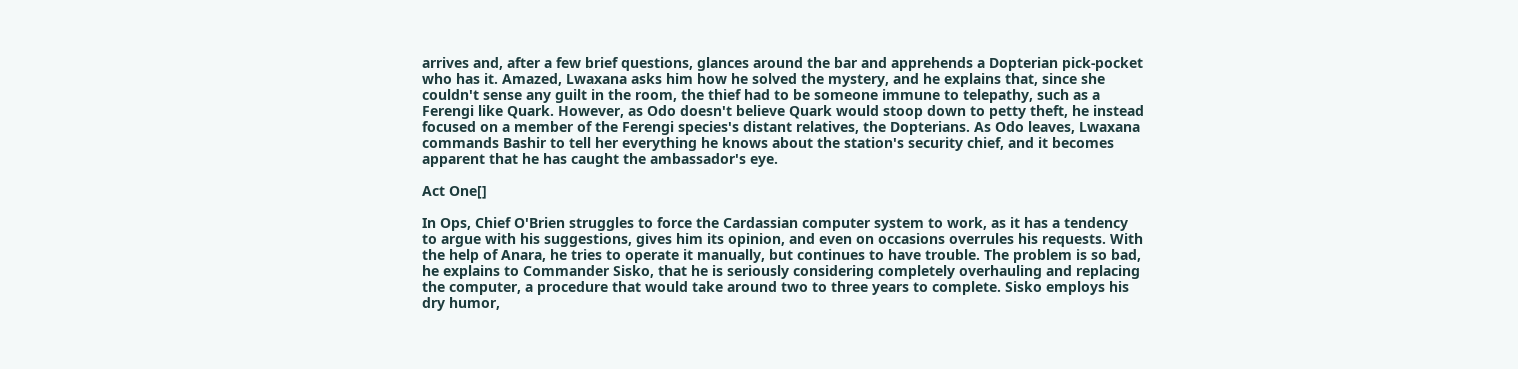arrives and, after a few brief questions, glances around the bar and apprehends a Dopterian pick-pocket who has it. Amazed, Lwaxana asks him how he solved the mystery, and he explains that, since she couldn't sense any guilt in the room, the thief had to be someone immune to telepathy, such as a Ferengi like Quark. However, as Odo doesn't believe Quark would stoop down to petty theft, he instead focused on a member of the Ferengi species's distant relatives, the Dopterians. As Odo leaves, Lwaxana commands Bashir to tell her everything he knows about the station's security chief, and it becomes apparent that he has caught the ambassador's eye.

Act One[]

In Ops, Chief O'Brien struggles to force the Cardassian computer system to work, as it has a tendency to argue with his suggestions, gives him its opinion, and even on occasions overrules his requests. With the help of Anara, he tries to operate it manually, but continues to have trouble. The problem is so bad, he explains to Commander Sisko, that he is seriously considering completely overhauling and replacing the computer, a procedure that would take around two to three years to complete. Sisko employs his dry humor,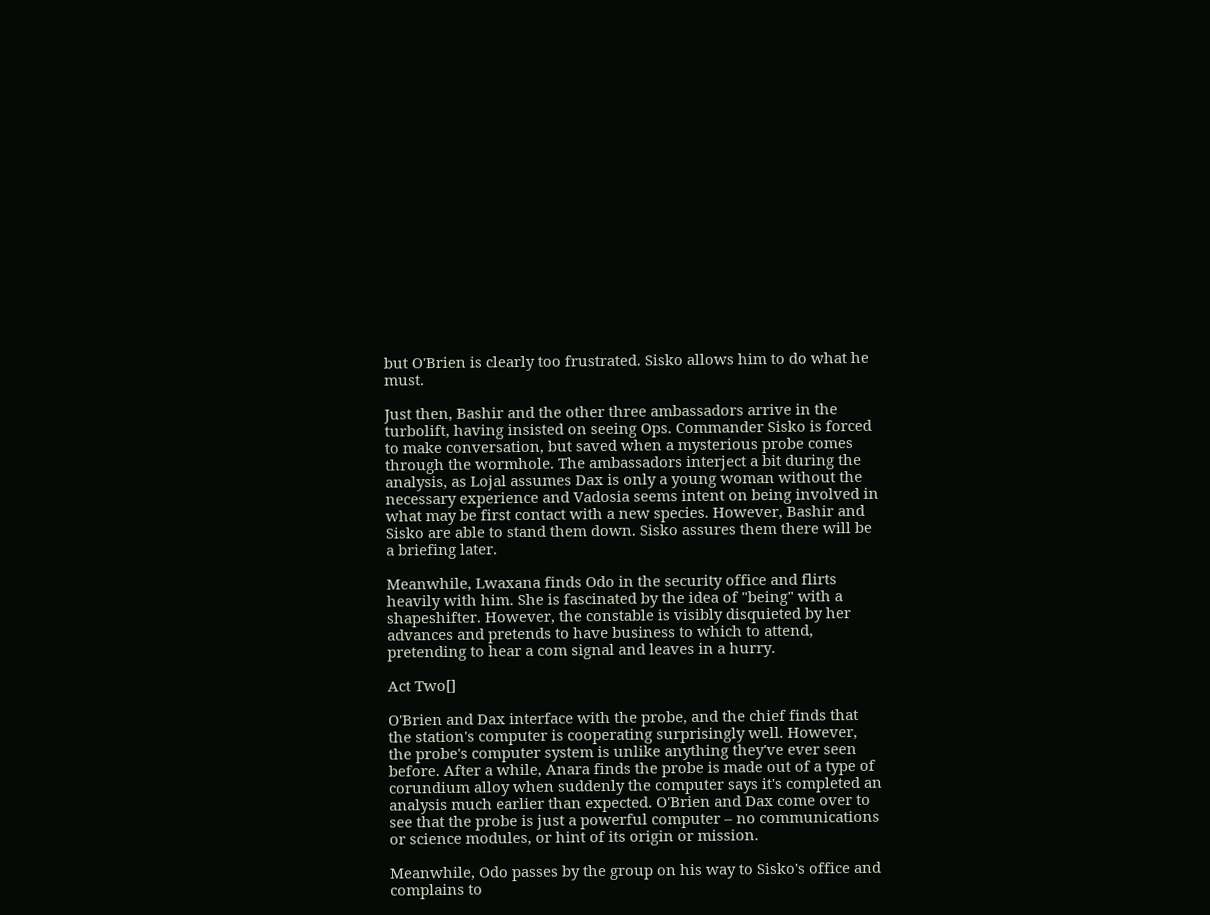but O'Brien is clearly too frustrated. Sisko allows him to do what he must.

Just then, Bashir and the other three ambassadors arrive in the turbolift, having insisted on seeing Ops. Commander Sisko is forced to make conversation, but saved when a mysterious probe comes through the wormhole. The ambassadors interject a bit during the analysis, as Lojal assumes Dax is only a young woman without the necessary experience and Vadosia seems intent on being involved in what may be first contact with a new species. However, Bashir and Sisko are able to stand them down. Sisko assures them there will be a briefing later.

Meanwhile, Lwaxana finds Odo in the security office and flirts heavily with him. She is fascinated by the idea of "being" with a shapeshifter. However, the constable is visibly disquieted by her advances and pretends to have business to which to attend, pretending to hear a com signal and leaves in a hurry.

Act Two[]

O'Brien and Dax interface with the probe, and the chief finds that the station's computer is cooperating surprisingly well. However, the probe's computer system is unlike anything they've ever seen before. After a while, Anara finds the probe is made out of a type of corundium alloy when suddenly the computer says it's completed an analysis much earlier than expected. O'Brien and Dax come over to see that the probe is just a powerful computer – no communications or science modules, or hint of its origin or mission.

Meanwhile, Odo passes by the group on his way to Sisko's office and complains to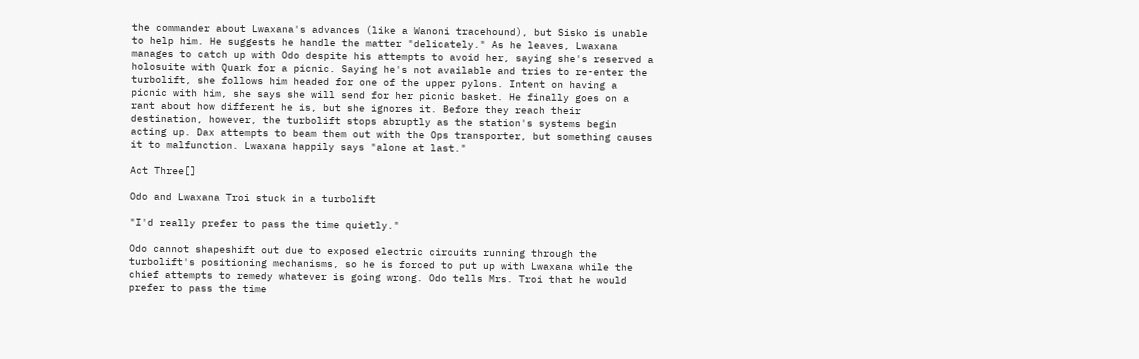the commander about Lwaxana's advances (like a Wanoni tracehound), but Sisko is unable to help him. He suggests he handle the matter "delicately." As he leaves, Lwaxana manages to catch up with Odo despite his attempts to avoid her, saying she's reserved a holosuite with Quark for a picnic. Saying he's not available and tries to re-enter the turbolift, she follows him headed for one of the upper pylons. Intent on having a picnic with him, she says she will send for her picnic basket. He finally goes on a rant about how different he is, but she ignores it. Before they reach their destination, however, the turbolift stops abruptly as the station's systems begin acting up. Dax attempts to beam them out with the Ops transporter, but something causes it to malfunction. Lwaxana happily says "alone at last."

Act Three[]

Odo and Lwaxana Troi stuck in a turbolift

"I'd really prefer to pass the time quietly."

Odo cannot shapeshift out due to exposed electric circuits running through the turbolift's positioning mechanisms, so he is forced to put up with Lwaxana while the chief attempts to remedy whatever is going wrong. Odo tells Mrs. Troi that he would prefer to pass the time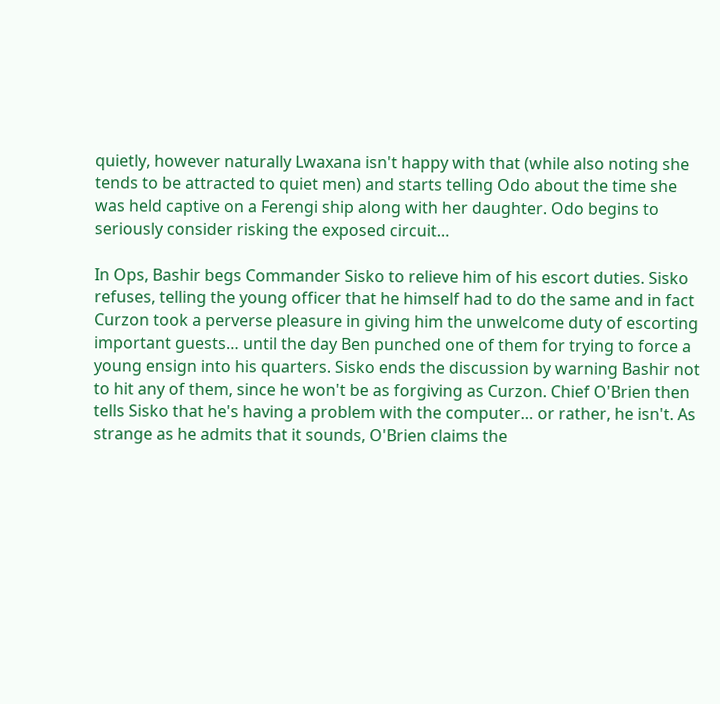quietly, however naturally Lwaxana isn't happy with that (while also noting she tends to be attracted to quiet men) and starts telling Odo about the time she was held captive on a Ferengi ship along with her daughter. Odo begins to seriously consider risking the exposed circuit…

In Ops, Bashir begs Commander Sisko to relieve him of his escort duties. Sisko refuses, telling the young officer that he himself had to do the same and in fact Curzon took a perverse pleasure in giving him the unwelcome duty of escorting important guests… until the day Ben punched one of them for trying to force a young ensign into his quarters. Sisko ends the discussion by warning Bashir not to hit any of them, since he won't be as forgiving as Curzon. Chief O'Brien then tells Sisko that he's having a problem with the computer… or rather, he isn't. As strange as he admits that it sounds, O'Brien claims the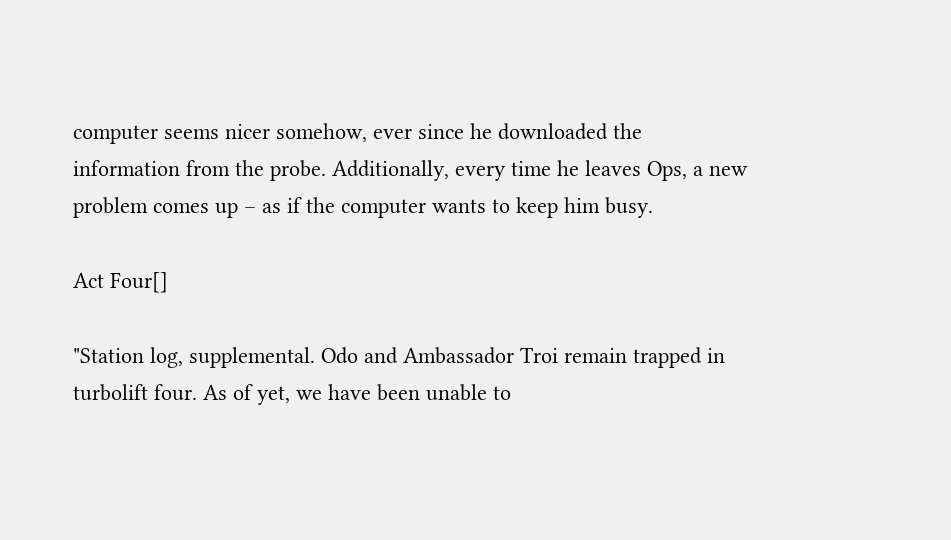computer seems nicer somehow, ever since he downloaded the information from the probe. Additionally, every time he leaves Ops, a new problem comes up – as if the computer wants to keep him busy.

Act Four[]

"Station log, supplemental. Odo and Ambassador Troi remain trapped in turbolift four. As of yet, we have been unable to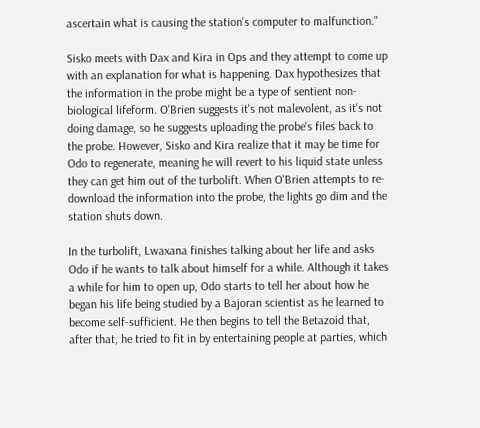ascertain what is causing the station's computer to malfunction."

Sisko meets with Dax and Kira in Ops and they attempt to come up with an explanation for what is happening. Dax hypothesizes that the information in the probe might be a type of sentient non-biological lifeform. O'Brien suggests it's not malevolent, as it's not doing damage, so he suggests uploading the probe's files back to the probe. However, Sisko and Kira realize that it may be time for Odo to regenerate, meaning he will revert to his liquid state unless they can get him out of the turbolift. When O'Brien attempts to re-download the information into the probe, the lights go dim and the station shuts down.

In the turbolift, Lwaxana finishes talking about her life and asks Odo if he wants to talk about himself for a while. Although it takes a while for him to open up, Odo starts to tell her about how he began his life being studied by a Bajoran scientist as he learned to become self-sufficient. He then begins to tell the Betazoid that, after that, he tried to fit in by entertaining people at parties, which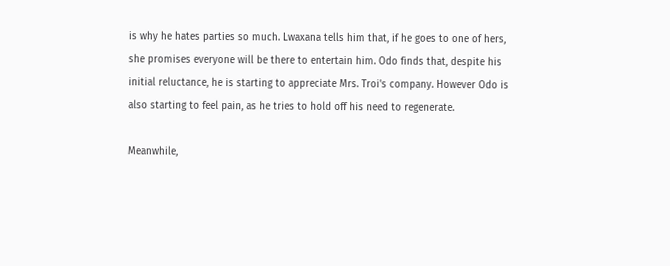is why he hates parties so much. Lwaxana tells him that, if he goes to one of hers, she promises everyone will be there to entertain him. Odo finds that, despite his initial reluctance, he is starting to appreciate Mrs. Troi's company. However Odo is also starting to feel pain, as he tries to hold off his need to regenerate.

Meanwhile,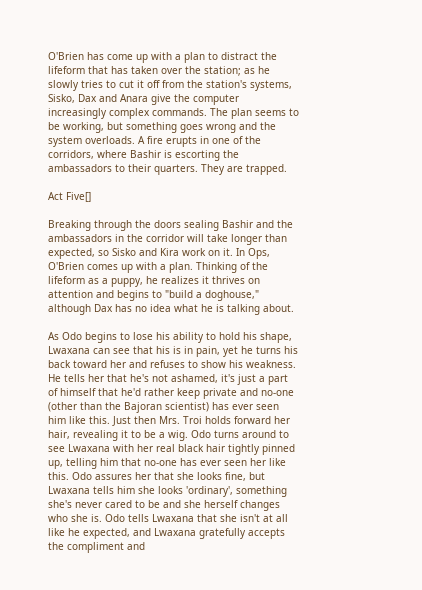O'Brien has come up with a plan to distract the lifeform that has taken over the station; as he slowly tries to cut it off from the station's systems, Sisko, Dax and Anara give the computer increasingly complex commands. The plan seems to be working, but something goes wrong and the system overloads. A fire erupts in one of the corridors, where Bashir is escorting the ambassadors to their quarters. They are trapped.

Act Five[]

Breaking through the doors sealing Bashir and the ambassadors in the corridor will take longer than expected, so Sisko and Kira work on it. In Ops, O'Brien comes up with a plan. Thinking of the lifeform as a puppy, he realizes it thrives on attention and begins to "build a doghouse," although Dax has no idea what he is talking about.

As Odo begins to lose his ability to hold his shape, Lwaxana can see that his is in pain, yet he turns his back toward her and refuses to show his weakness. He tells her that he's not ashamed, it's just a part of himself that he'd rather keep private and no-one (other than the Bajoran scientist) has ever seen him like this. Just then Mrs. Troi holds forward her hair, revealing it to be a wig. Odo turns around to see Lwaxana with her real black hair tightly pinned up, telling him that no-one has ever seen her like this. Odo assures her that she looks fine, but Lwaxana tells him she looks 'ordinary', something she's never cared to be and she herself changes who she is. Odo tells Lwaxana that she isn't at all like he expected, and Lwaxana gratefully accepts the compliment and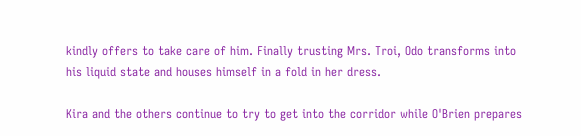kindly offers to take care of him. Finally trusting Mrs. Troi, Odo transforms into his liquid state and houses himself in a fold in her dress.

Kira and the others continue to try to get into the corridor while O'Brien prepares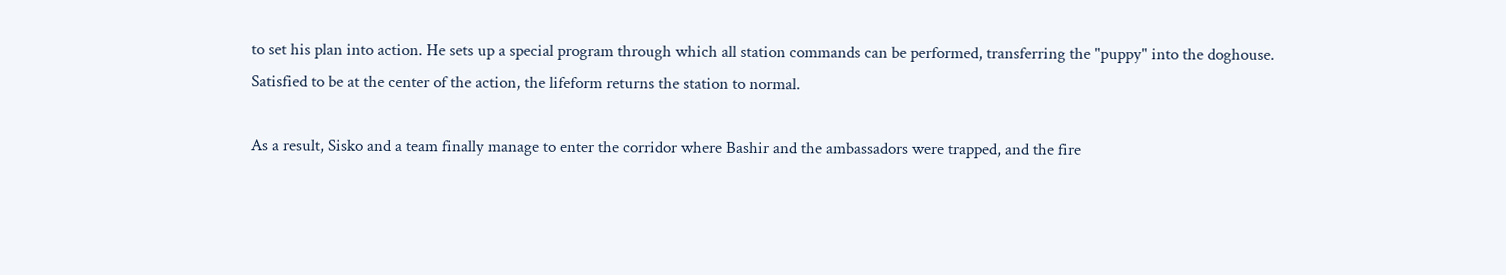to set his plan into action. He sets up a special program through which all station commands can be performed, transferring the "puppy" into the doghouse. Satisfied to be at the center of the action, the lifeform returns the station to normal.

As a result, Sisko and a team finally manage to enter the corridor where Bashir and the ambassadors were trapped, and the fire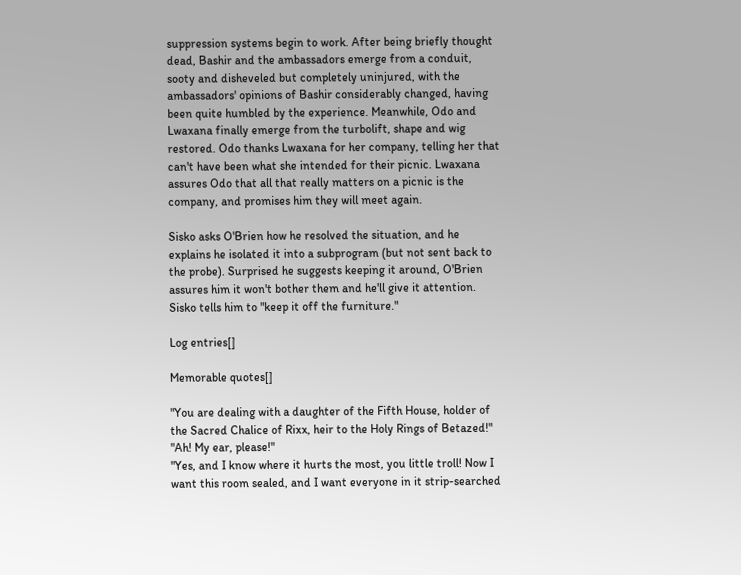suppression systems begin to work. After being briefly thought dead, Bashir and the ambassadors emerge from a conduit, sooty and disheveled but completely uninjured, with the ambassadors' opinions of Bashir considerably changed, having been quite humbled by the experience. Meanwhile, Odo and Lwaxana finally emerge from the turbolift, shape and wig restored. Odo thanks Lwaxana for her company, telling her that can't have been what she intended for their picnic. Lwaxana assures Odo that all that really matters on a picnic is the company, and promises him they will meet again.

Sisko asks O'Brien how he resolved the situation, and he explains he isolated it into a subprogram (but not sent back to the probe). Surprised he suggests keeping it around, O'Brien assures him it won't bother them and he'll give it attention. Sisko tells him to "keep it off the furniture."

Log entries[]

Memorable quotes[]

"You are dealing with a daughter of the Fifth House, holder of the Sacred Chalice of Rixx, heir to the Holy Rings of Betazed!"
"Ah! My ear, please!"
"Yes, and I know where it hurts the most, you little troll! Now I want this room sealed, and I want everyone in it strip-searched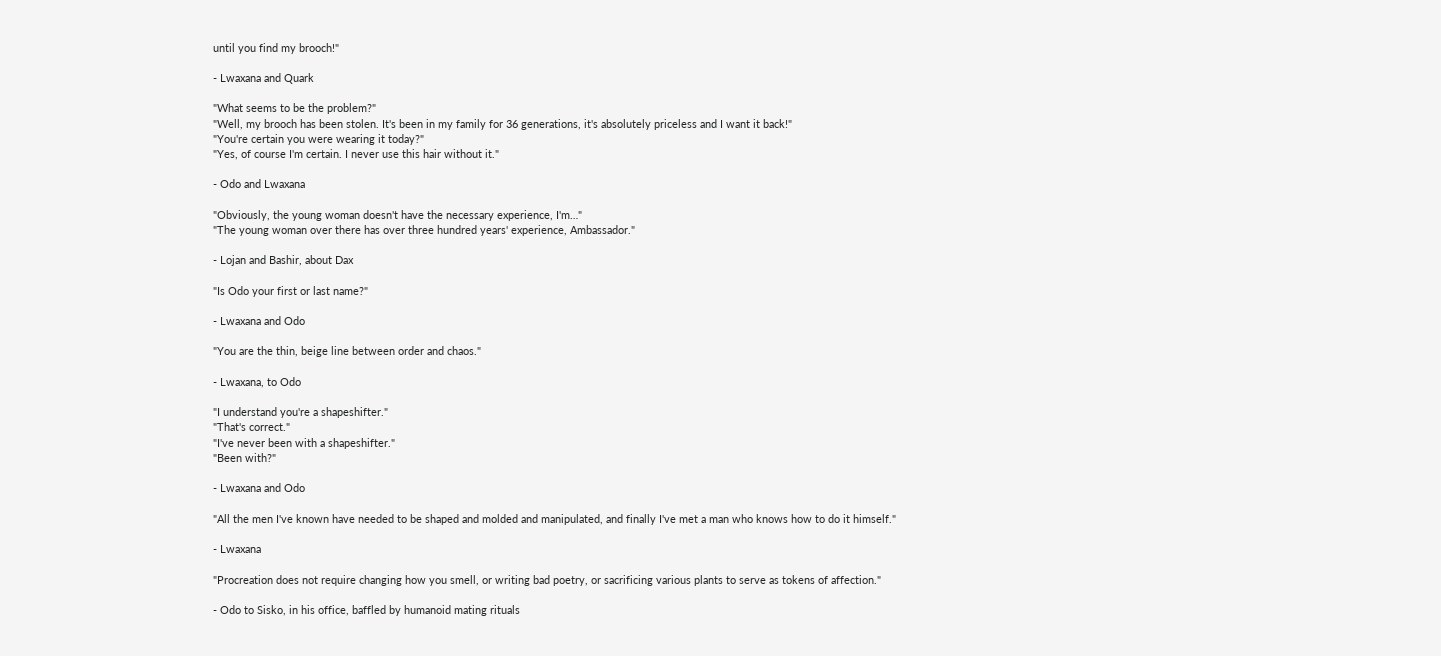until you find my brooch!"

- Lwaxana and Quark

"What seems to be the problem?"
"Well, my brooch has been stolen. It's been in my family for 36 generations, it's absolutely priceless and I want it back!"
"You're certain you were wearing it today?"
"Yes, of course I'm certain. I never use this hair without it."

- Odo and Lwaxana

"Obviously, the young woman doesn't have the necessary experience, I'm…"
"The young woman over there has over three hundred years' experience, Ambassador."

- Lojan and Bashir, about Dax

"Is Odo your first or last name?"

- Lwaxana and Odo

"You are the thin, beige line between order and chaos."

- Lwaxana, to Odo

"I understand you're a shapeshifter."
"That's correct."
"I've never been with a shapeshifter."
"Been with?"

- Lwaxana and Odo

"All the men I've known have needed to be shaped and molded and manipulated, and finally I've met a man who knows how to do it himself."

- Lwaxana

"Procreation does not require changing how you smell, or writing bad poetry, or sacrificing various plants to serve as tokens of affection."

- Odo to Sisko, in his office, baffled by humanoid mating rituals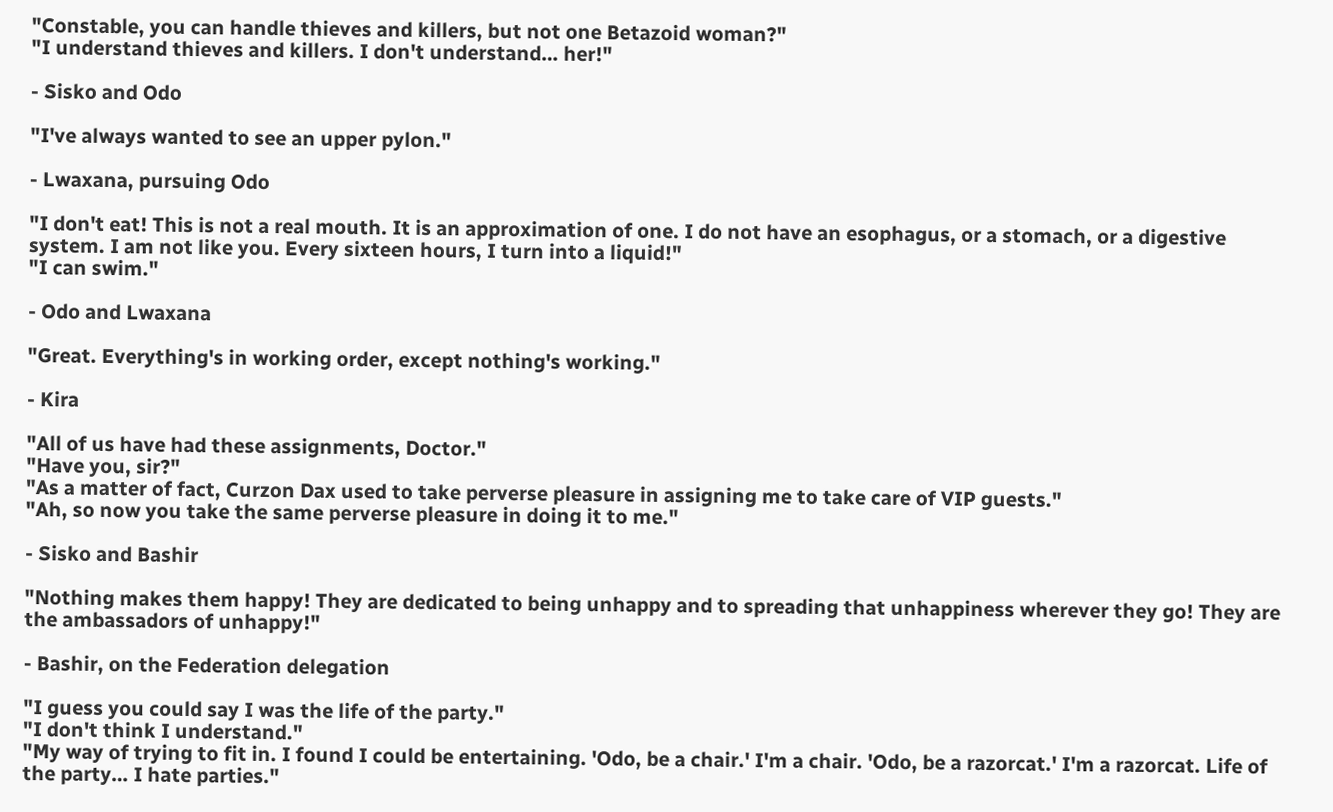"Constable, you can handle thieves and killers, but not one Betazoid woman?"
"I understand thieves and killers. I don't understand… her!"

- Sisko and Odo

"I've always wanted to see an upper pylon."

- Lwaxana, pursuing Odo

"I don't eat! This is not a real mouth. It is an approximation of one. I do not have an esophagus, or a stomach, or a digestive system. I am not like you. Every sixteen hours, I turn into a liquid!"
"I can swim."

- Odo and Lwaxana

"Great. Everything's in working order, except nothing's working."

- Kira

"All of us have had these assignments, Doctor."
"Have you, sir?"
"As a matter of fact, Curzon Dax used to take perverse pleasure in assigning me to take care of VIP guests."
"Ah, so now you take the same perverse pleasure in doing it to me."

- Sisko and Bashir

"Nothing makes them happy! They are dedicated to being unhappy and to spreading that unhappiness wherever they go! They are the ambassadors of unhappy!"

- Bashir, on the Federation delegation

"I guess you could say I was the life of the party."
"I don't think I understand."
"My way of trying to fit in. I found I could be entertaining. 'Odo, be a chair.' I'm a chair. 'Odo, be a razorcat.' I'm a razorcat. Life of the party… I hate parties."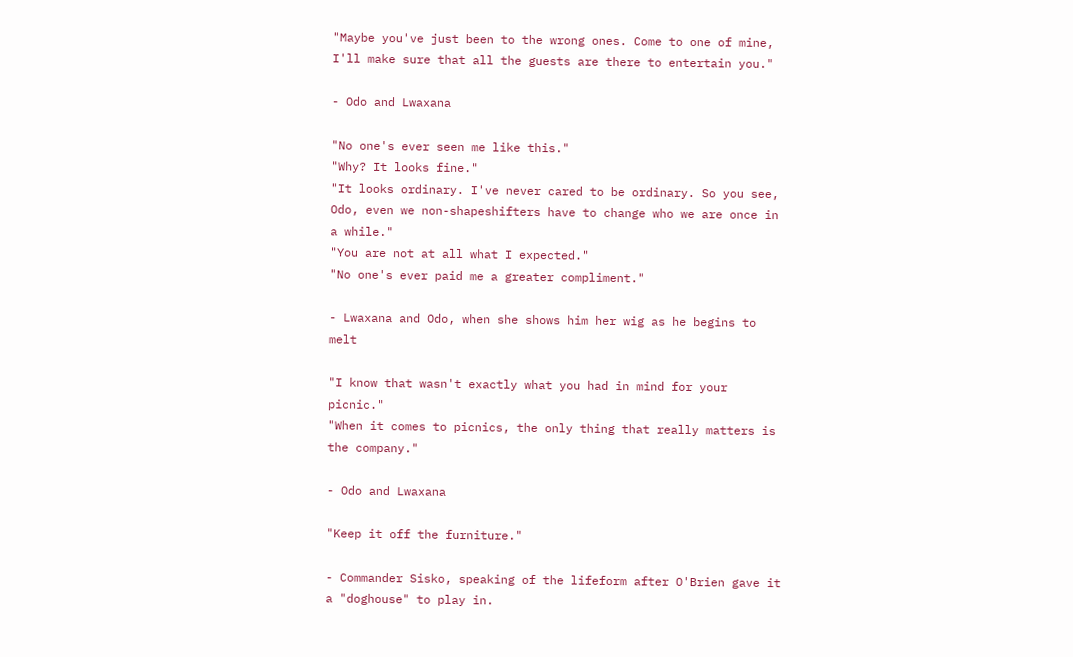"Maybe you've just been to the wrong ones. Come to one of mine, I'll make sure that all the guests are there to entertain you."

- Odo and Lwaxana

"No one's ever seen me like this."
"Why? It looks fine."
"It looks ordinary. I've never cared to be ordinary. So you see, Odo, even we non-shapeshifters have to change who we are once in a while."
"You are not at all what I expected."
"No one's ever paid me a greater compliment."

- Lwaxana and Odo, when she shows him her wig as he begins to melt

"I know that wasn't exactly what you had in mind for your picnic."
"When it comes to picnics, the only thing that really matters is the company."

- Odo and Lwaxana

"Keep it off the furniture."

- Commander Sisko, speaking of the lifeform after O'Brien gave it a "doghouse" to play in.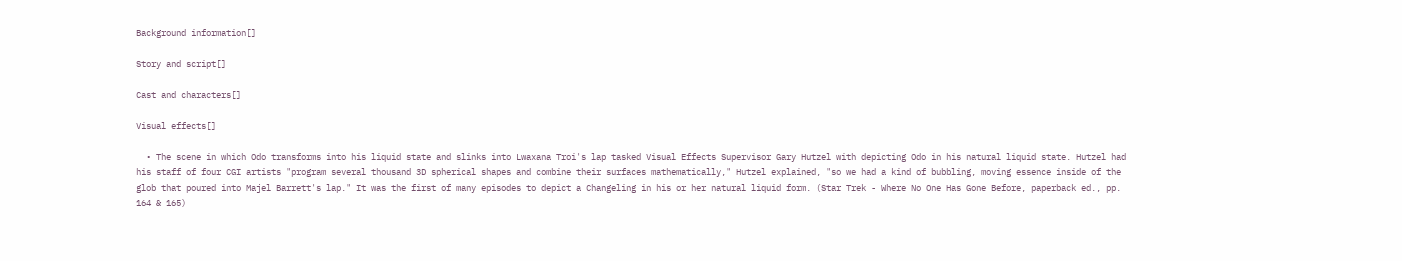Background information[]

Story and script[]

Cast and characters[]

Visual effects[]

  • The scene in which Odo transforms into his liquid state and slinks into Lwaxana Troi's lap tasked Visual Effects Supervisor Gary Hutzel with depicting Odo in his natural liquid state. Hutzel had his staff of four CGI artists "program several thousand 3D spherical shapes and combine their surfaces mathematically," Hutzel explained, "so we had a kind of bubbling, moving essence inside of the glob that poured into Majel Barrett's lap." It was the first of many episodes to depict a Changeling in his or her natural liquid form. (Star Trek - Where No One Has Gone Before, paperback ed., pp. 164 & 165)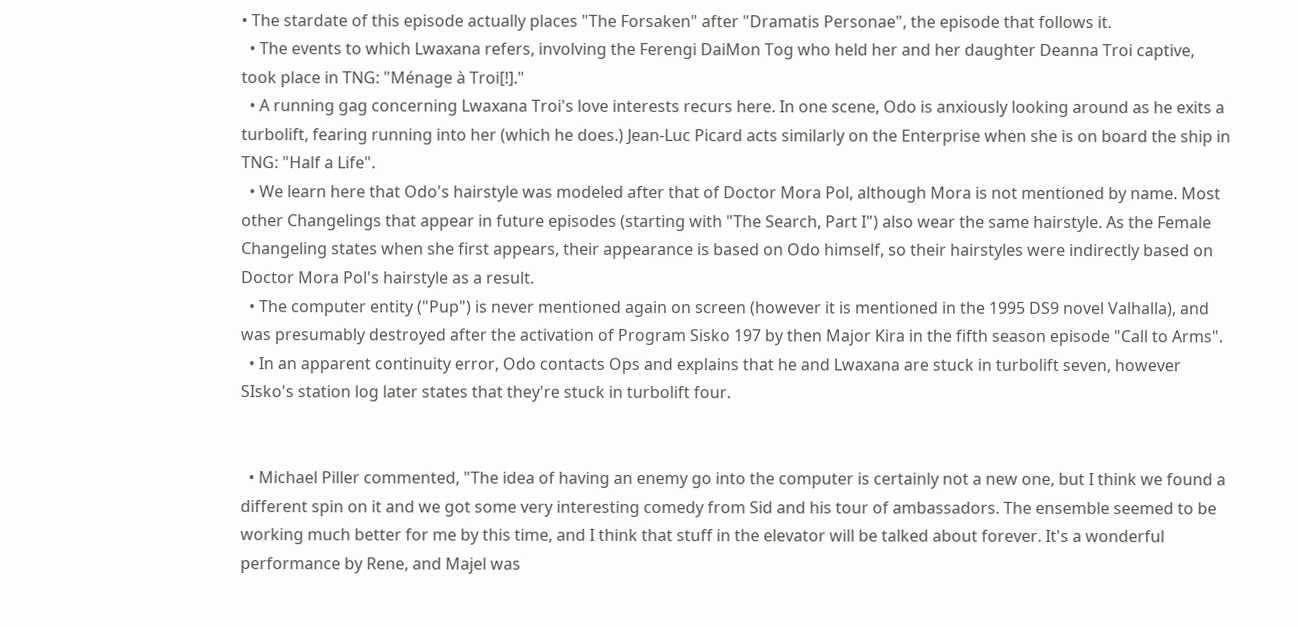• The stardate of this episode actually places "The Forsaken" after "Dramatis Personae", the episode that follows it.
  • The events to which Lwaxana refers, involving the Ferengi DaiMon Tog who held her and her daughter Deanna Troi captive, took place in TNG: "Ménage à Troi[!]."
  • A running gag concerning Lwaxana Troi's love interests recurs here. In one scene, Odo is anxiously looking around as he exits a turbolift, fearing running into her (which he does.) Jean-Luc Picard acts similarly on the Enterprise when she is on board the ship in TNG: "Half a Life".
  • We learn here that Odo's hairstyle was modeled after that of Doctor Mora Pol, although Mora is not mentioned by name. Most other Changelings that appear in future episodes (starting with "The Search, Part I") also wear the same hairstyle. As the Female Changeling states when she first appears, their appearance is based on Odo himself, so their hairstyles were indirectly based on Doctor Mora Pol's hairstyle as a result.
  • The computer entity ("Pup") is never mentioned again on screen (however it is mentioned in the 1995 DS9 novel Valhalla), and was presumably destroyed after the activation of Program Sisko 197 by then Major Kira in the fifth season episode "Call to Arms".
  • In an apparent continuity error, Odo contacts Ops and explains that he and Lwaxana are stuck in turbolift seven, however SIsko's station log later states that they're stuck in turbolift four.


  • Michael Piller commented, "The idea of having an enemy go into the computer is certainly not a new one, but I think we found a different spin on it and we got some very interesting comedy from Sid and his tour of ambassadors. The ensemble seemed to be working much better for me by this time, and I think that stuff in the elevator will be talked about forever. It's a wonderful performance by Rene, and Majel was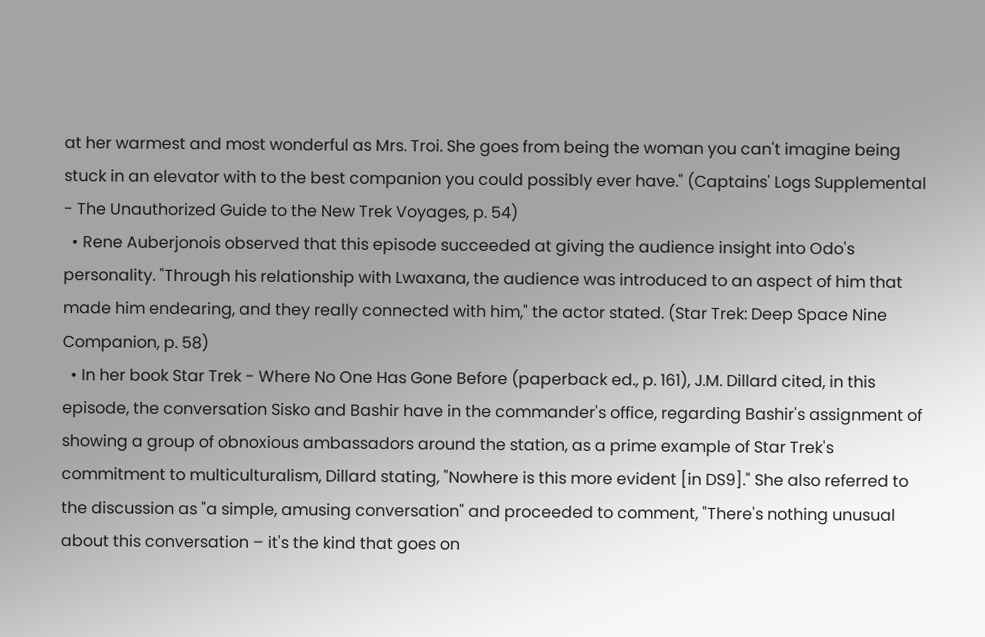at her warmest and most wonderful as Mrs. Troi. She goes from being the woman you can't imagine being stuck in an elevator with to the best companion you could possibly ever have." (Captains' Logs Supplemental - The Unauthorized Guide to the New Trek Voyages, p. 54)
  • Rene Auberjonois observed that this episode succeeded at giving the audience insight into Odo's personality. "Through his relationship with Lwaxana, the audience was introduced to an aspect of him that made him endearing, and they really connected with him," the actor stated. (Star Trek: Deep Space Nine Companion, p. 58)
  • In her book Star Trek - Where No One Has Gone Before (paperback ed., p. 161), J.M. Dillard cited, in this episode, the conversation Sisko and Bashir have in the commander's office, regarding Bashir's assignment of showing a group of obnoxious ambassadors around the station, as a prime example of Star Trek's commitment to multiculturalism, Dillard stating, "Nowhere is this more evident [in DS9]." She also referred to the discussion as "a simple, amusing conversation" and proceeded to comment, "There's nothing unusual about this conversation – it's the kind that goes on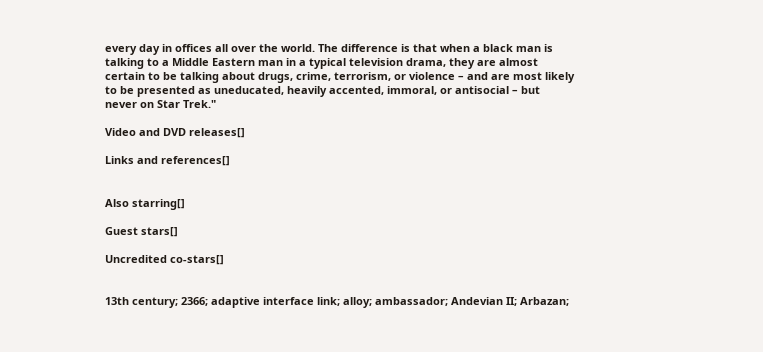every day in offices all over the world. The difference is that when a black man is talking to a Middle Eastern man in a typical television drama, they are almost certain to be talking about drugs, crime, terrorism, or violence – and are most likely to be presented as uneducated, heavily accented, immoral, or antisocial – but never on Star Trek."

Video and DVD releases[]

Links and references[]


Also starring[]

Guest stars[]

Uncredited co-stars[]


13th century; 2366; adaptive interface link; alloy; ambassador; Andevian II; Arbazan;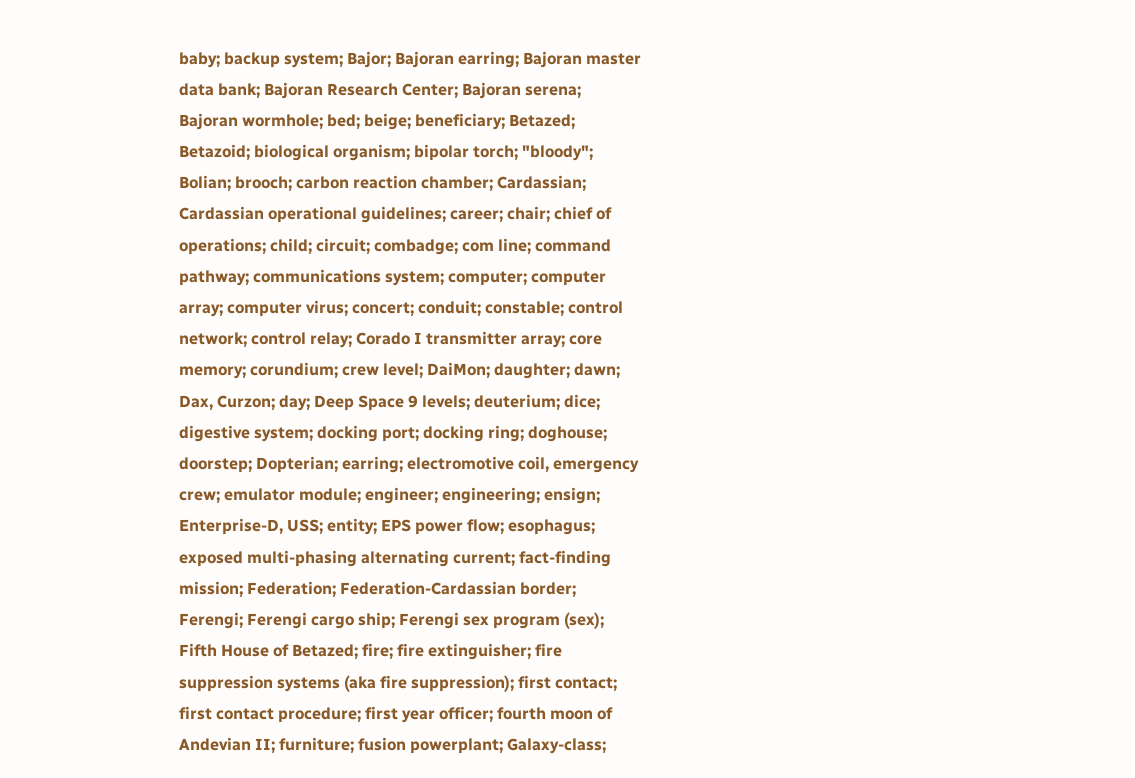baby; backup system; Bajor; Bajoran earring; Bajoran master data bank; Bajoran Research Center; Bajoran serena; Bajoran wormhole; bed; beige; beneficiary; Betazed; Betazoid; biological organism; bipolar torch; "bloody"; Bolian; brooch; carbon reaction chamber; Cardassian; Cardassian operational guidelines; career; chair; chief of operations; child; circuit; combadge; com line; command pathway; communications system; computer; computer array; computer virus; concert; conduit; constable; control network; control relay; Corado I transmitter array; core memory; corundium; crew level; DaiMon; daughter; dawn; Dax, Curzon; day; Deep Space 9 levels; deuterium; dice; digestive system; docking port; docking ring; doghouse; doorstep; Dopterian; earring; electromotive coil, emergency crew; emulator module; engineer; engineering; ensign; Enterprise-D, USS; entity; EPS power flow; esophagus; exposed multi-phasing alternating current; fact-finding mission; Federation; Federation-Cardassian border; Ferengi; Ferengi cargo ship; Ferengi sex program (sex); Fifth House of Betazed; fire; fire extinguisher; fire suppression systems (aka fire suppression); first contact; first contact procedure; first year officer; fourth moon of Andevian II; furniture; fusion powerplant; Galaxy-class;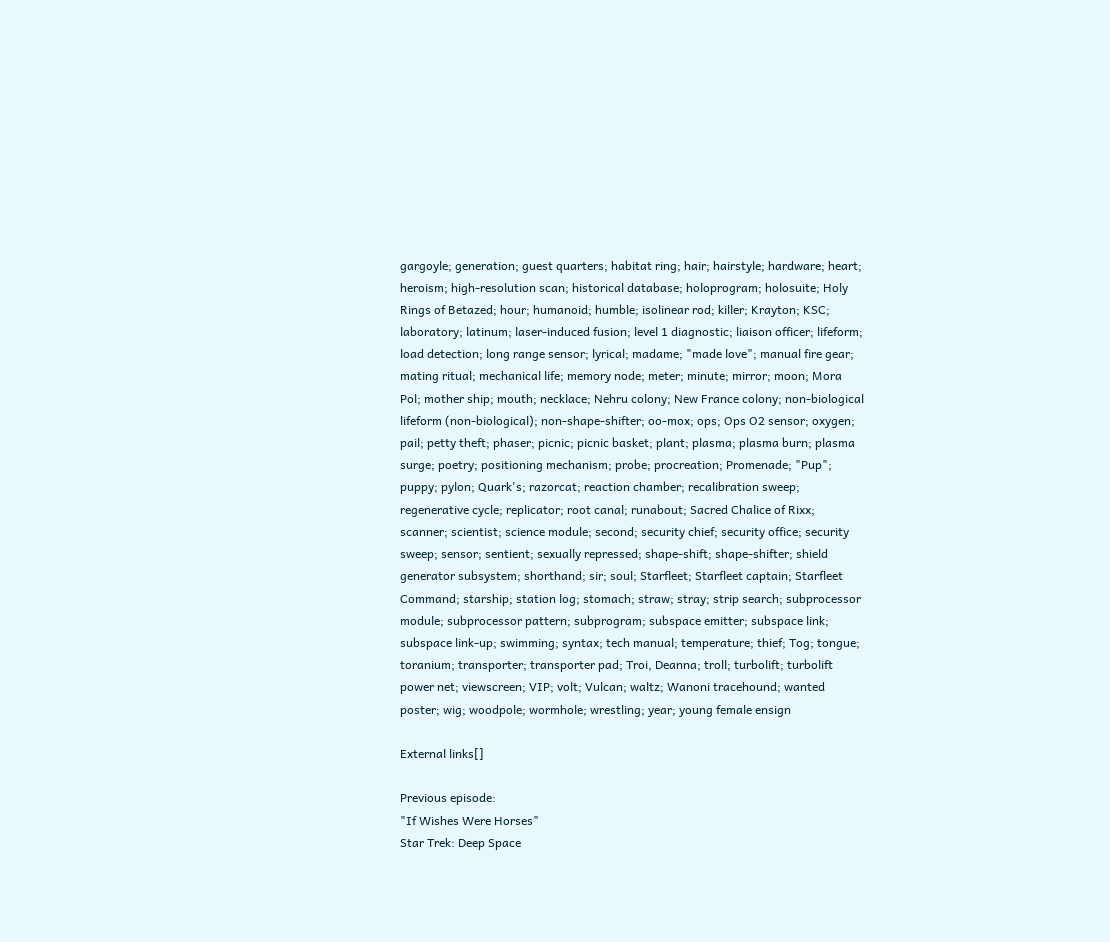gargoyle; generation; guest quarters; habitat ring; hair; hairstyle; hardware; heart; heroism; high-resolution scan; historical database; holoprogram; holosuite; Holy Rings of Betazed; hour; humanoid; humble; isolinear rod; killer; Krayton; KSC; laboratory; latinum; laser-induced fusion; level 1 diagnostic; liaison officer; lifeform; load detection; long range sensor; lyrical; madame; "made love"; manual fire gear; mating ritual; mechanical life; memory node; meter; minute; mirror; moon; Mora Pol; mother ship; mouth; necklace; Nehru colony; New France colony; non-biological lifeform (non-biological); non-shape-shifter; oo-mox; ops; Ops O2 sensor; oxygen; pail; petty theft; phaser; picnic; picnic basket; plant; plasma; plasma burn; plasma surge; poetry; positioning mechanism; probe; procreation; Promenade; "Pup"; puppy; pylon; Quark's; razorcat; reaction chamber; recalibration sweep; regenerative cycle; replicator; root canal; runabout; Sacred Chalice of Rixx; scanner; scientist; science module; second; security chief; security office; security sweep; sensor; sentient; sexually repressed; shape-shift; shape-shifter; shield generator subsystem; shorthand; sir; soul; Starfleet; Starfleet captain; Starfleet Command; starship; station log; stomach; straw; stray; strip search; subprocessor module; subprocessor pattern; subprogram; subspace emitter; subspace link; subspace link-up; swimming; syntax; tech manual; temperature; thief; Tog; tongue; toranium; transporter; transporter pad; Troi, Deanna; troll; turbolift; turbolift power net; viewscreen; VIP; volt; Vulcan; waltz; Wanoni tracehound; wanted poster; wig; woodpole; wormhole; wrestling; year; young female ensign

External links[]

Previous episode:
"If Wishes Were Horses"
Star Trek: Deep Space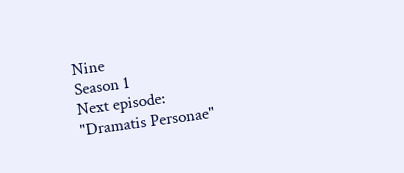Nine
Season 1
Next episode:
"Dramatis Personae"